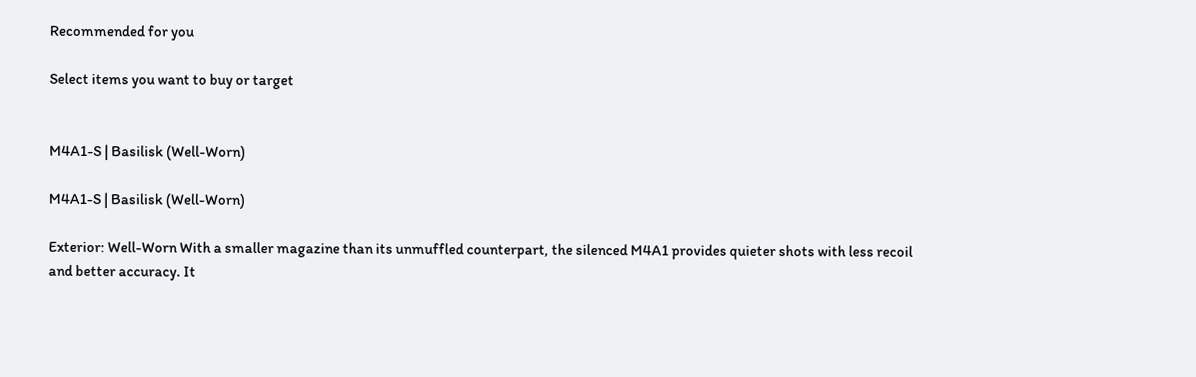Recommended for you

Select items you want to buy or target


M4A1-S | Basilisk (Well-Worn)

M4A1-S | Basilisk (Well-Worn)

Exterior: Well-Worn With a smaller magazine than its unmuffled counterpart, the silenced M4A1 provides quieter shots with less recoil and better accuracy. It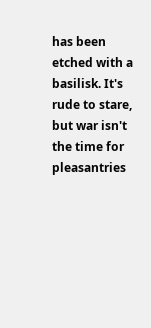has been etched with a basilisk. It's rude to stare, but war isn't the time for pleasantries